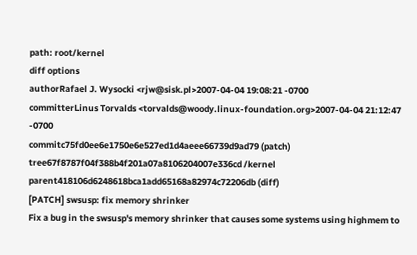path: root/kernel
diff options
authorRafael J. Wysocki <rjw@sisk.pl>2007-04-04 19:08:21 -0700
committerLinus Torvalds <torvalds@woody.linux-foundation.org>2007-04-04 21:12:47 -0700
commitc75fd0ee6e1750e6e527ed1d4aeee66739d9ad79 (patch)
tree67f8787f04f388b4f201a07a8106204007e336cd /kernel
parent418106d6248618bca1add65168a82974c72206db (diff)
[PATCH] swsusp: fix memory shrinker
Fix a bug in the swsusp's memory shrinker that causes some systems using highmem to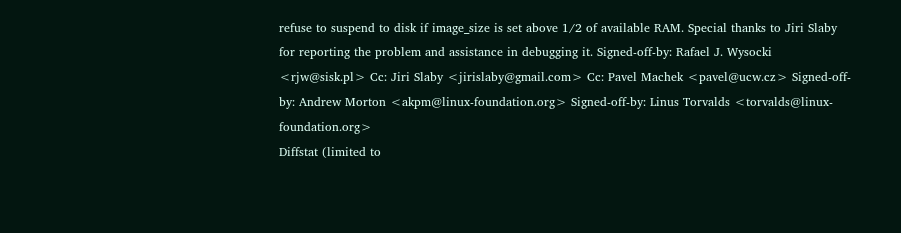refuse to suspend to disk if image_size is set above 1/2 of available RAM. Special thanks to Jiri Slaby for reporting the problem and assistance in debugging it. Signed-off-by: Rafael J. Wysocki <rjw@sisk.pl> Cc: Jiri Slaby <jirislaby@gmail.com> Cc: Pavel Machek <pavel@ucw.cz> Signed-off-by: Andrew Morton <akpm@linux-foundation.org> Signed-off-by: Linus Torvalds <torvalds@linux-foundation.org>
Diffstat (limited to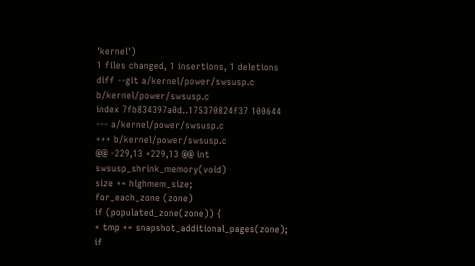'kernel')
1 files changed, 1 insertions, 1 deletions
diff --git a/kernel/power/swsusp.c b/kernel/power/swsusp.c
index 7fb834397a0d..175370824f37 100644
--- a/kernel/power/swsusp.c
+++ b/kernel/power/swsusp.c
@@ -229,13 +229,13 @@ int swsusp_shrink_memory(void)
size += highmem_size;
for_each_zone (zone)
if (populated_zone(zone)) {
+ tmp += snapshot_additional_pages(zone);
if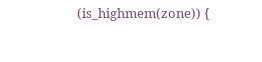(is_highmem(zone)) {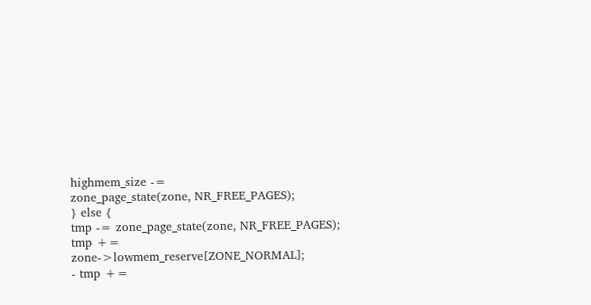highmem_size -=
zone_page_state(zone, NR_FREE_PAGES);
} else {
tmp -= zone_page_state(zone, NR_FREE_PAGES);
tmp += zone->lowmem_reserve[ZONE_NORMAL];
- tmp +=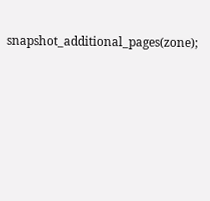snapshot_additional_pages(zone);